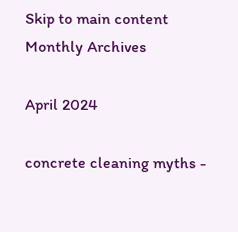Skip to main content
Monthly Archives

April 2024

concrete cleaning myths -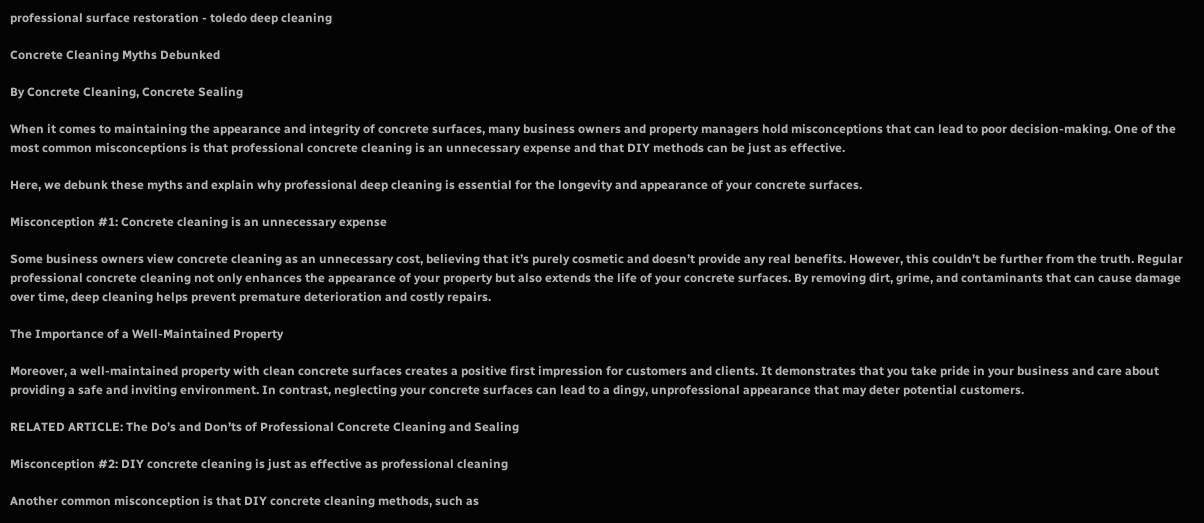professional surface restoration - toledo deep cleaning

Concrete Cleaning Myths Debunked

By Concrete Cleaning, Concrete Sealing

When it comes to maintaining the appearance and integrity of concrete surfaces, many business owners and property managers hold misconceptions that can lead to poor decision-making. One of the most common misconceptions is that professional concrete cleaning is an unnecessary expense and that DIY methods can be just as effective.

Here, we debunk these myths and explain why professional deep cleaning is essential for the longevity and appearance of your concrete surfaces.

Misconception #1: Concrete cleaning is an unnecessary expense

Some business owners view concrete cleaning as an unnecessary cost, believing that it’s purely cosmetic and doesn’t provide any real benefits. However, this couldn’t be further from the truth. Regular professional concrete cleaning not only enhances the appearance of your property but also extends the life of your concrete surfaces. By removing dirt, grime, and contaminants that can cause damage over time, deep cleaning helps prevent premature deterioration and costly repairs.

The Importance of a Well-Maintained Property

Moreover, a well-maintained property with clean concrete surfaces creates a positive first impression for customers and clients. It demonstrates that you take pride in your business and care about providing a safe and inviting environment. In contrast, neglecting your concrete surfaces can lead to a dingy, unprofessional appearance that may deter potential customers.

RELATED ARTICLE: The Do’s and Don’ts of Professional Concrete Cleaning and Sealing

Misconception #2: DIY concrete cleaning is just as effective as professional cleaning

Another common misconception is that DIY concrete cleaning methods, such as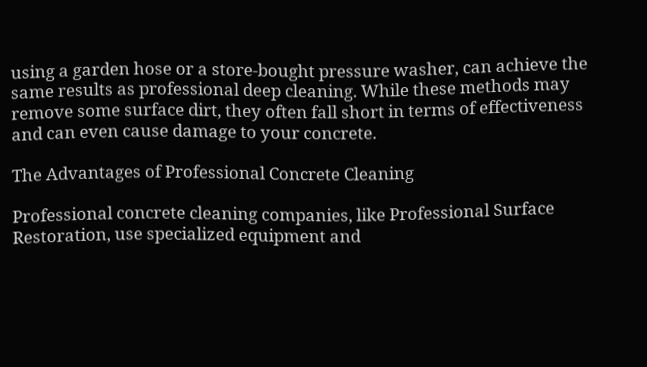using a garden hose or a store-bought pressure washer, can achieve the same results as professional deep cleaning. While these methods may remove some surface dirt, they often fall short in terms of effectiveness and can even cause damage to your concrete.

The Advantages of Professional Concrete Cleaning

Professional concrete cleaning companies, like Professional Surface Restoration, use specialized equipment and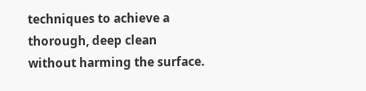techniques to achieve a thorough, deep clean without harming the surface.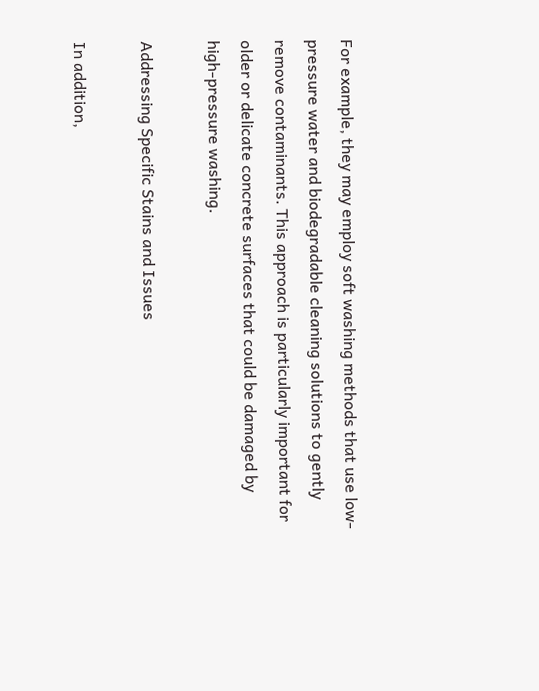For example, they may employ soft washing methods that use low-pressure water and biodegradable cleaning solutions to gently remove contaminants. This approach is particularly important for older or delicate concrete surfaces that could be damaged by high-pressure washing.

Addressing Specific Stains and Issues

In addition,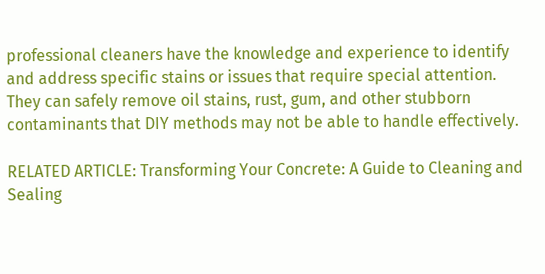professional cleaners have the knowledge and experience to identify and address specific stains or issues that require special attention. They can safely remove oil stains, rust, gum, and other stubborn contaminants that DIY methods may not be able to handle effectively.

RELATED ARTICLE: Transforming Your Concrete: A Guide to Cleaning and Sealing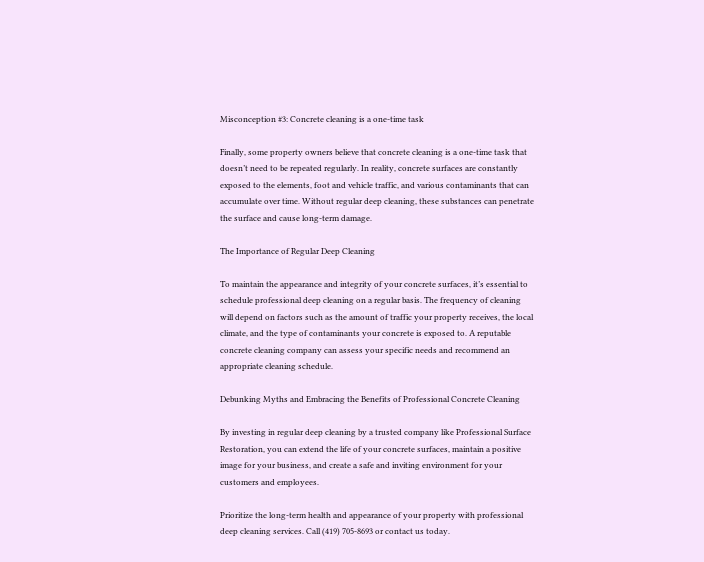Misconception #3: Concrete cleaning is a one-time task

Finally, some property owners believe that concrete cleaning is a one-time task that doesn’t need to be repeated regularly. In reality, concrete surfaces are constantly exposed to the elements, foot and vehicle traffic, and various contaminants that can accumulate over time. Without regular deep cleaning, these substances can penetrate the surface and cause long-term damage.

The Importance of Regular Deep Cleaning

To maintain the appearance and integrity of your concrete surfaces, it’s essential to schedule professional deep cleaning on a regular basis. The frequency of cleaning will depend on factors such as the amount of traffic your property receives, the local climate, and the type of contaminants your concrete is exposed to. A reputable concrete cleaning company can assess your specific needs and recommend an appropriate cleaning schedule.

Debunking Myths and Embracing the Benefits of Professional Concrete Cleaning

By investing in regular deep cleaning by a trusted company like Professional Surface Restoration, you can extend the life of your concrete surfaces, maintain a positive image for your business, and create a safe and inviting environment for your customers and employees.

Prioritize the long-term health and appearance of your property with professional deep cleaning services. Call (419) 705-8693 or contact us today.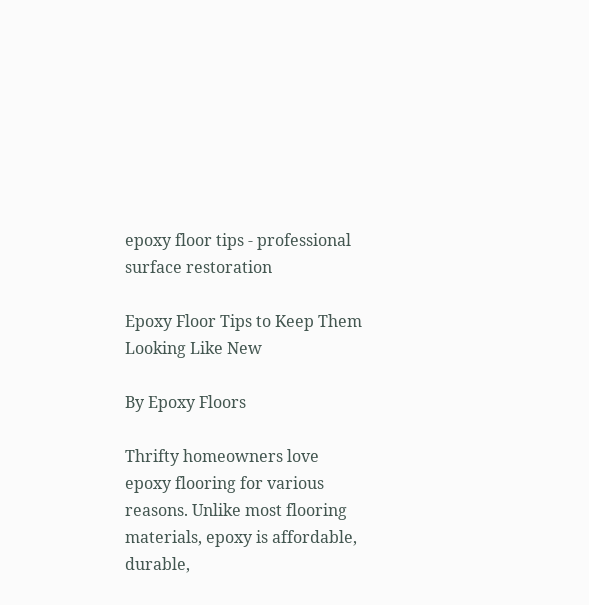epoxy floor tips - professional surface restoration

Epoxy Floor Tips to Keep Them Looking Like New

By Epoxy Floors

Thrifty homeowners love epoxy flooring for various reasons. Unlike most flooring materials, epoxy is affordable, durable,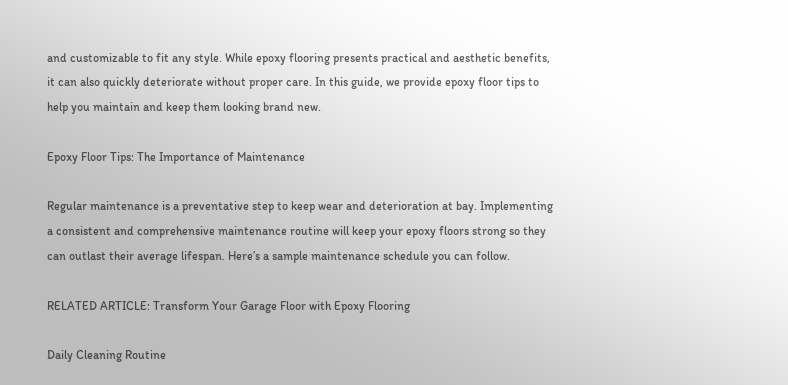and customizable to fit any style. While epoxy flooring presents practical and aesthetic benefits, it can also quickly deteriorate without proper care. In this guide, we provide epoxy floor tips to help you maintain and keep them looking brand new.

Epoxy Floor Tips: The Importance of Maintenance

Regular maintenance is a preventative step to keep wear and deterioration at bay. Implementing a consistent and comprehensive maintenance routine will keep your epoxy floors strong so they can outlast their average lifespan. Here’s a sample maintenance schedule you can follow.

RELATED ARTICLE: Transform Your Garage Floor with Epoxy Flooring

Daily Cleaning Routine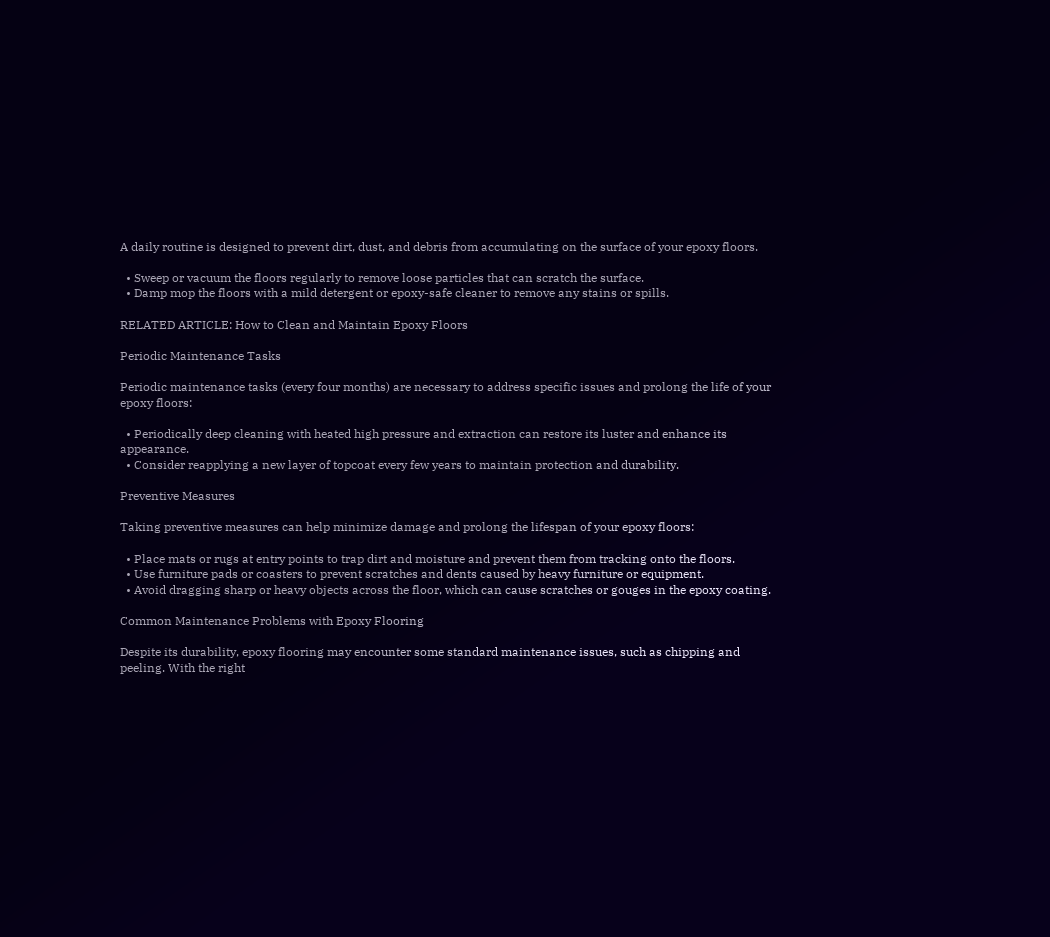A daily routine is designed to prevent dirt, dust, and debris from accumulating on the surface of your epoxy floors.

  • Sweep or vacuum the floors regularly to remove loose particles that can scratch the surface.
  • Damp mop the floors with a mild detergent or epoxy-safe cleaner to remove any stains or spills.

RELATED ARTICLE: How to Clean and Maintain Epoxy Floors

Periodic Maintenance Tasks

Periodic maintenance tasks (every four months) are necessary to address specific issues and prolong the life of your epoxy floors:

  • Periodically deep cleaning with heated high pressure and extraction can restore its luster and enhance its appearance.
  • Consider reapplying a new layer of topcoat every few years to maintain protection and durability.

Preventive Measures

Taking preventive measures can help minimize damage and prolong the lifespan of your epoxy floors:

  • Place mats or rugs at entry points to trap dirt and moisture and prevent them from tracking onto the floors.
  • Use furniture pads or coasters to prevent scratches and dents caused by heavy furniture or equipment.
  • Avoid dragging sharp or heavy objects across the floor, which can cause scratches or gouges in the epoxy coating.

Common Maintenance Problems with Epoxy Flooring

Despite its durability, epoxy flooring may encounter some standard maintenance issues, such as chipping and peeling. With the right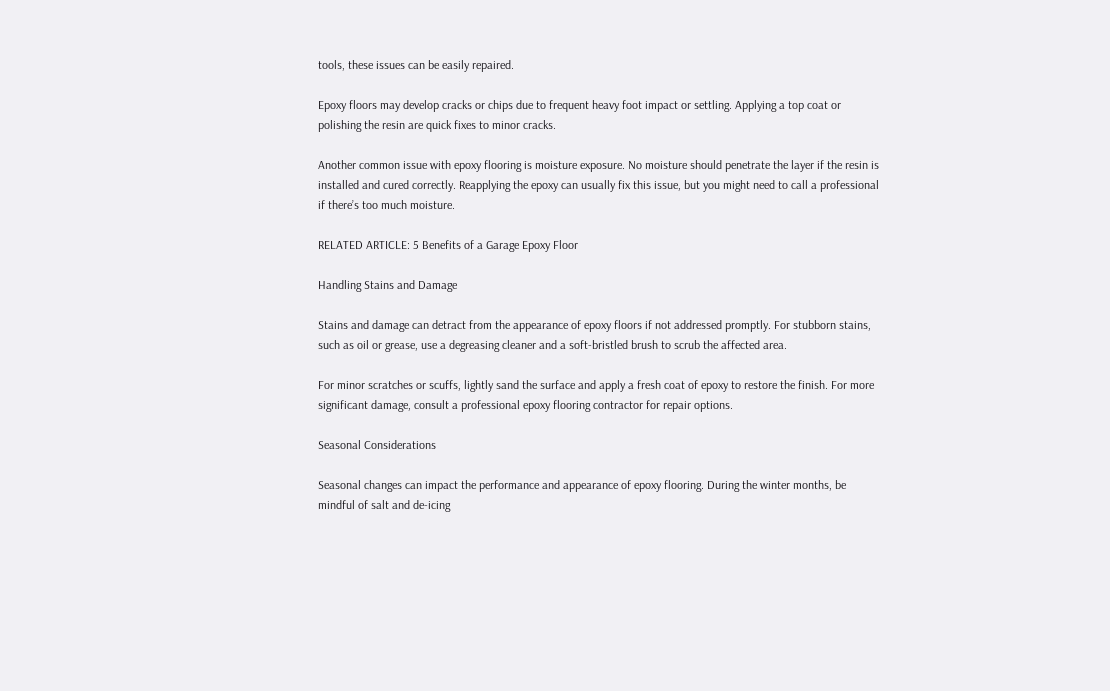tools, these issues can be easily repaired.

Epoxy floors may develop cracks or chips due to frequent heavy foot impact or settling. Applying a top coat or polishing the resin are quick fixes to minor cracks.

Another common issue with epoxy flooring is moisture exposure. No moisture should penetrate the layer if the resin is installed and cured correctly. Reapplying the epoxy can usually fix this issue, but you might need to call a professional if there’s too much moisture.

RELATED ARTICLE: 5 Benefits of a Garage Epoxy Floor

Handling Stains and Damage

Stains and damage can detract from the appearance of epoxy floors if not addressed promptly. For stubborn stains, such as oil or grease, use a degreasing cleaner and a soft-bristled brush to scrub the affected area.

For minor scratches or scuffs, lightly sand the surface and apply a fresh coat of epoxy to restore the finish. For more significant damage, consult a professional epoxy flooring contractor for repair options.

Seasonal Considerations

Seasonal changes can impact the performance and appearance of epoxy flooring. During the winter months, be mindful of salt and de-icing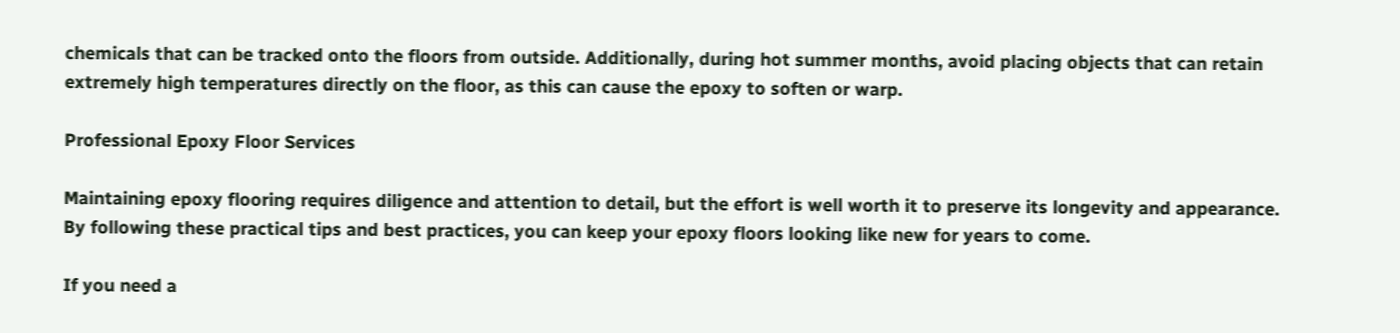chemicals that can be tracked onto the floors from outside. Additionally, during hot summer months, avoid placing objects that can retain extremely high temperatures directly on the floor, as this can cause the epoxy to soften or warp.

Professional Epoxy Floor Services

Maintaining epoxy flooring requires diligence and attention to detail, but the effort is well worth it to preserve its longevity and appearance. By following these practical tips and best practices, you can keep your epoxy floors looking like new for years to come.

If you need a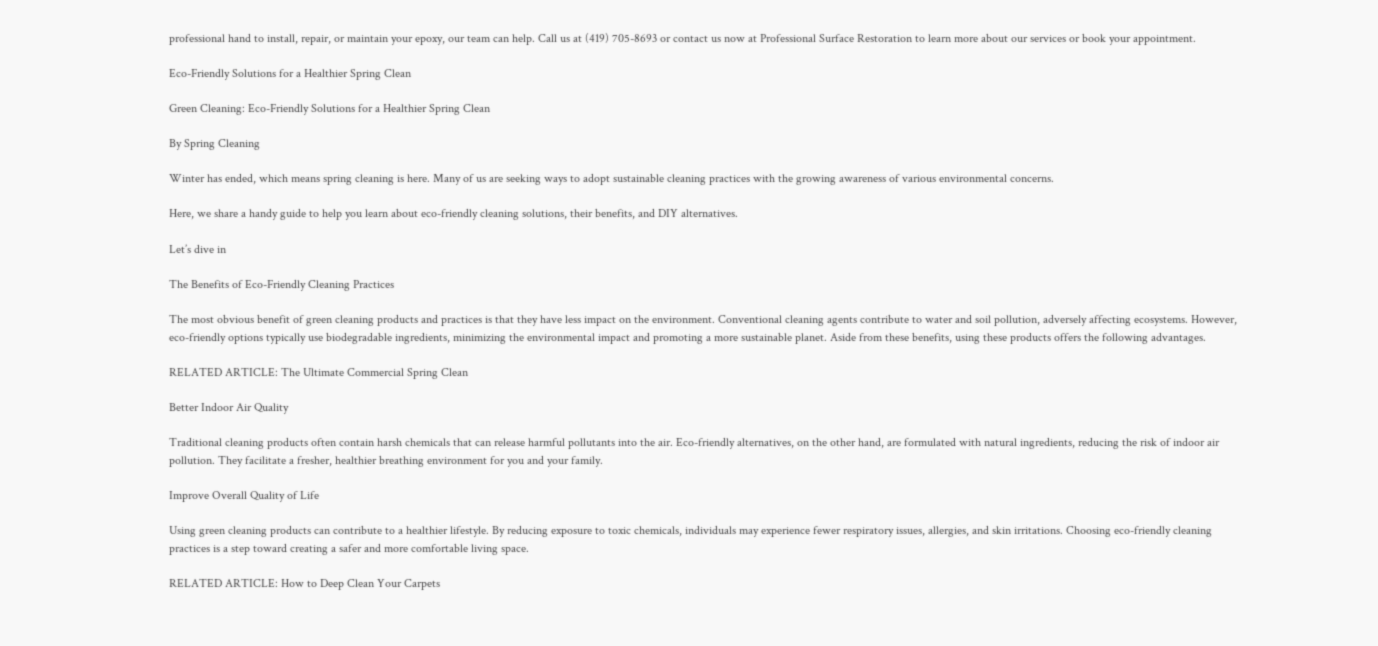professional hand to install, repair, or maintain your epoxy, our team can help. Call us at (419) 705-8693 or contact us now at Professional Surface Restoration to learn more about our services or book your appointment.

Eco-Friendly Solutions for a Healthier Spring Clean

Green Cleaning: Eco-Friendly Solutions for a Healthier Spring Clean

By Spring Cleaning

Winter has ended, which means spring cleaning is here. Many of us are seeking ways to adopt sustainable cleaning practices with the growing awareness of various environmental concerns.

Here, we share a handy guide to help you learn about eco-friendly cleaning solutions, their benefits, and DIY alternatives.

Let’s dive in

The Benefits of Eco-Friendly Cleaning Practices

The most obvious benefit of green cleaning products and practices is that they have less impact on the environment. Conventional cleaning agents contribute to water and soil pollution, adversely affecting ecosystems. However, eco-friendly options typically use biodegradable ingredients, minimizing the environmental impact and promoting a more sustainable planet. Aside from these benefits, using these products offers the following advantages.

RELATED ARTICLE: The Ultimate Commercial Spring Clean

Better Indoor Air Quality

Traditional cleaning products often contain harsh chemicals that can release harmful pollutants into the air. Eco-friendly alternatives, on the other hand, are formulated with natural ingredients, reducing the risk of indoor air pollution. They facilitate a fresher, healthier breathing environment for you and your family.

Improve Overall Quality of Life

Using green cleaning products can contribute to a healthier lifestyle. By reducing exposure to toxic chemicals, individuals may experience fewer respiratory issues, allergies, and skin irritations. Choosing eco-friendly cleaning practices is a step toward creating a safer and more comfortable living space.

RELATED ARTICLE: How to Deep Clean Your Carpets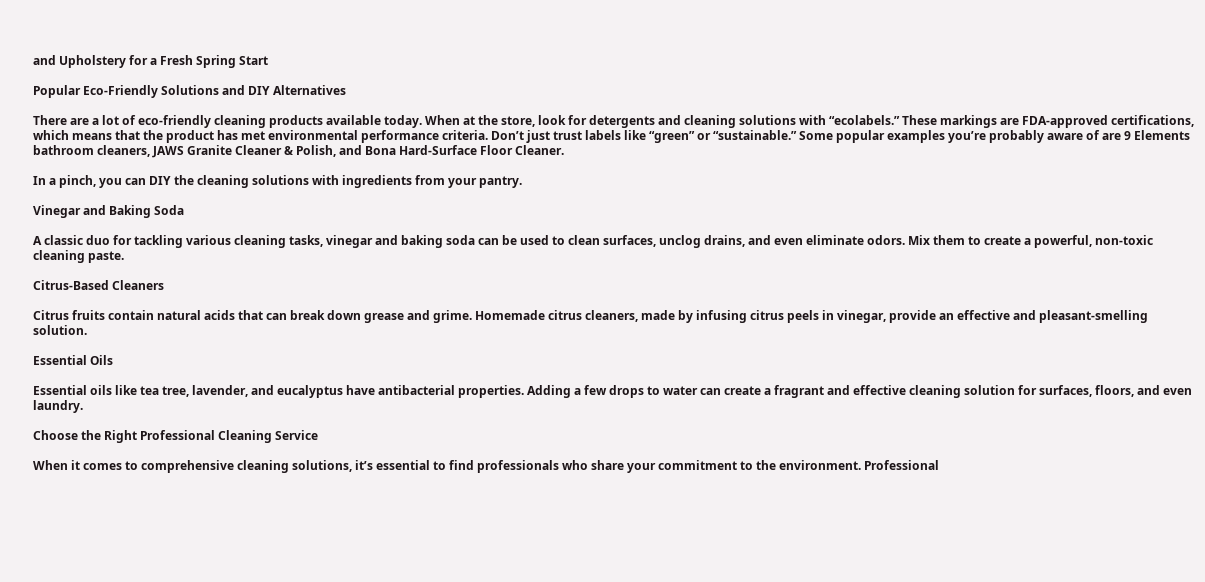and Upholstery for a Fresh Spring Start

Popular Eco-Friendly Solutions and DIY Alternatives

There are a lot of eco-friendly cleaning products available today. When at the store, look for detergents and cleaning solutions with “ecolabels.” These markings are FDA-approved certifications, which means that the product has met environmental performance criteria. Don’t just trust labels like “green” or “sustainable.” Some popular examples you’re probably aware of are 9 Elements bathroom cleaners, JAWS Granite Cleaner & Polish, and Bona Hard-Surface Floor Cleaner.

In a pinch, you can DIY the cleaning solutions with ingredients from your pantry.

Vinegar and Baking Soda

A classic duo for tackling various cleaning tasks, vinegar and baking soda can be used to clean surfaces, unclog drains, and even eliminate odors. Mix them to create a powerful, non-toxic cleaning paste.

Citrus-Based Cleaners

Citrus fruits contain natural acids that can break down grease and grime. Homemade citrus cleaners, made by infusing citrus peels in vinegar, provide an effective and pleasant-smelling solution.

Essential Oils

Essential oils like tea tree, lavender, and eucalyptus have antibacterial properties. Adding a few drops to water can create a fragrant and effective cleaning solution for surfaces, floors, and even laundry.

Choose the Right Professional Cleaning Service

When it comes to comprehensive cleaning solutions, it’s essential to find professionals who share your commitment to the environment. Professional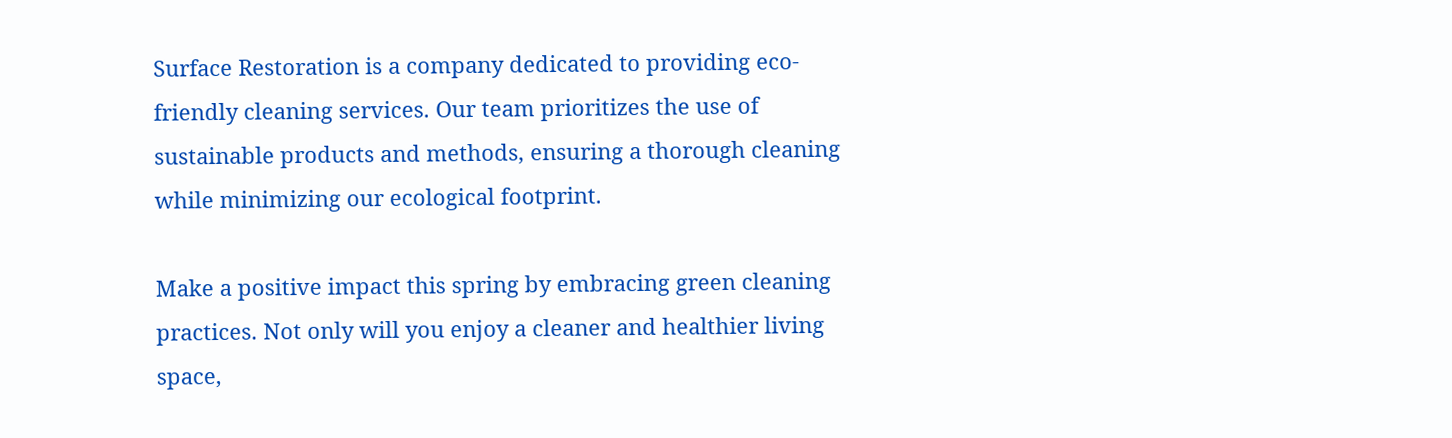Surface Restoration is a company dedicated to providing eco-friendly cleaning services. Our team prioritizes the use of sustainable products and methods, ensuring a thorough cleaning while minimizing our ecological footprint.

Make a positive impact this spring by embracing green cleaning practices. Not only will you enjoy a cleaner and healthier living space,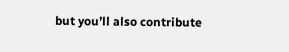but you’ll also contribute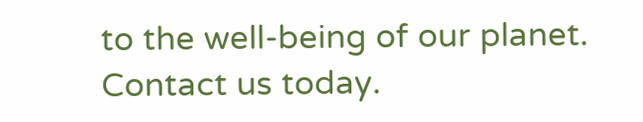to the well-being of our planet. Contact us today.